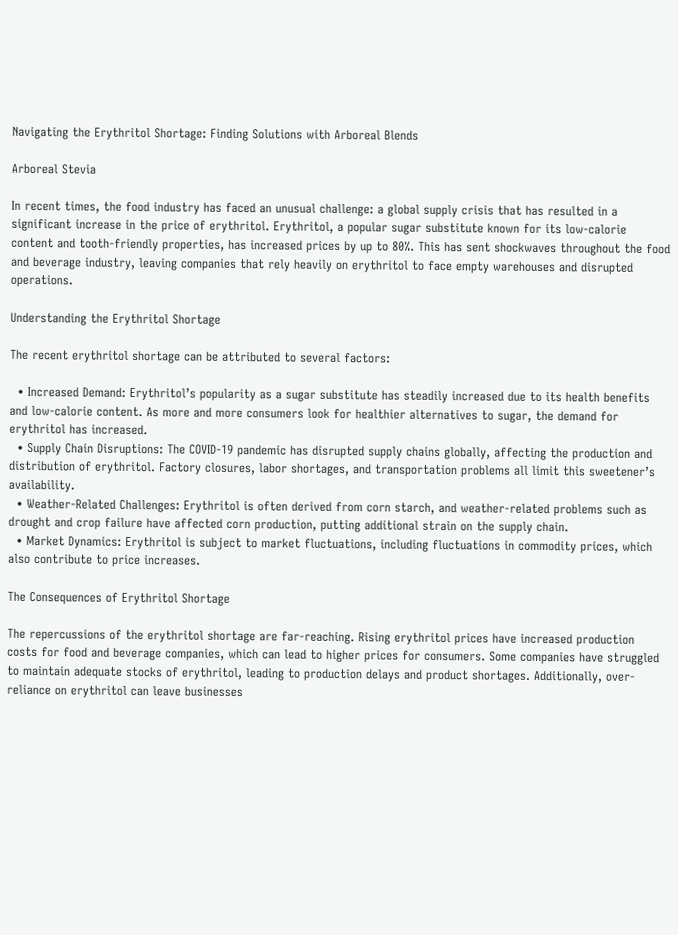Navigating the Erythritol Shortage: Finding Solutions with Arboreal Blends

Arboreal Stevia

In recent times, the food industry has faced an unusual challenge: a global supply crisis that has resulted in a significant increase in the price of erythritol. Erythritol, a popular sugar substitute known for its low-calorie content and tooth-friendly properties, has increased prices by up to 80%. This has sent shockwaves throughout the food and beverage industry, leaving companies that rely heavily on erythritol to face empty warehouses and disrupted operations.

Understanding the Erythritol Shortage

The recent erythritol shortage can be attributed to several factors:

  • Increased Demand: Erythritol’s popularity as a sugar substitute has steadily increased due to its health benefits and low-calorie content. As more and more consumers look for healthier alternatives to sugar, the demand for erythritol has increased.
  • Supply Chain Disruptions: The COVID-19 pandemic has disrupted supply chains globally, affecting the production and distribution of erythritol. Factory closures, labor shortages, and transportation problems all limit this sweetener’s availability.
  • Weather-Related Challenges: Erythritol is often derived from corn starch, and weather-related problems such as drought and crop failure have affected corn production, putting additional strain on the supply chain.
  • Market Dynamics: Erythritol is subject to market fluctuations, including fluctuations in commodity prices, which also contribute to price increases.

The Consequences of Erythritol Shortage

The repercussions of the erythritol shortage are far-reaching. Rising erythritol prices have increased production costs for food and beverage companies, which can lead to higher prices for consumers. Some companies have struggled to maintain adequate stocks of erythritol, leading to production delays and product shortages. Additionally, over-reliance on erythritol can leave businesses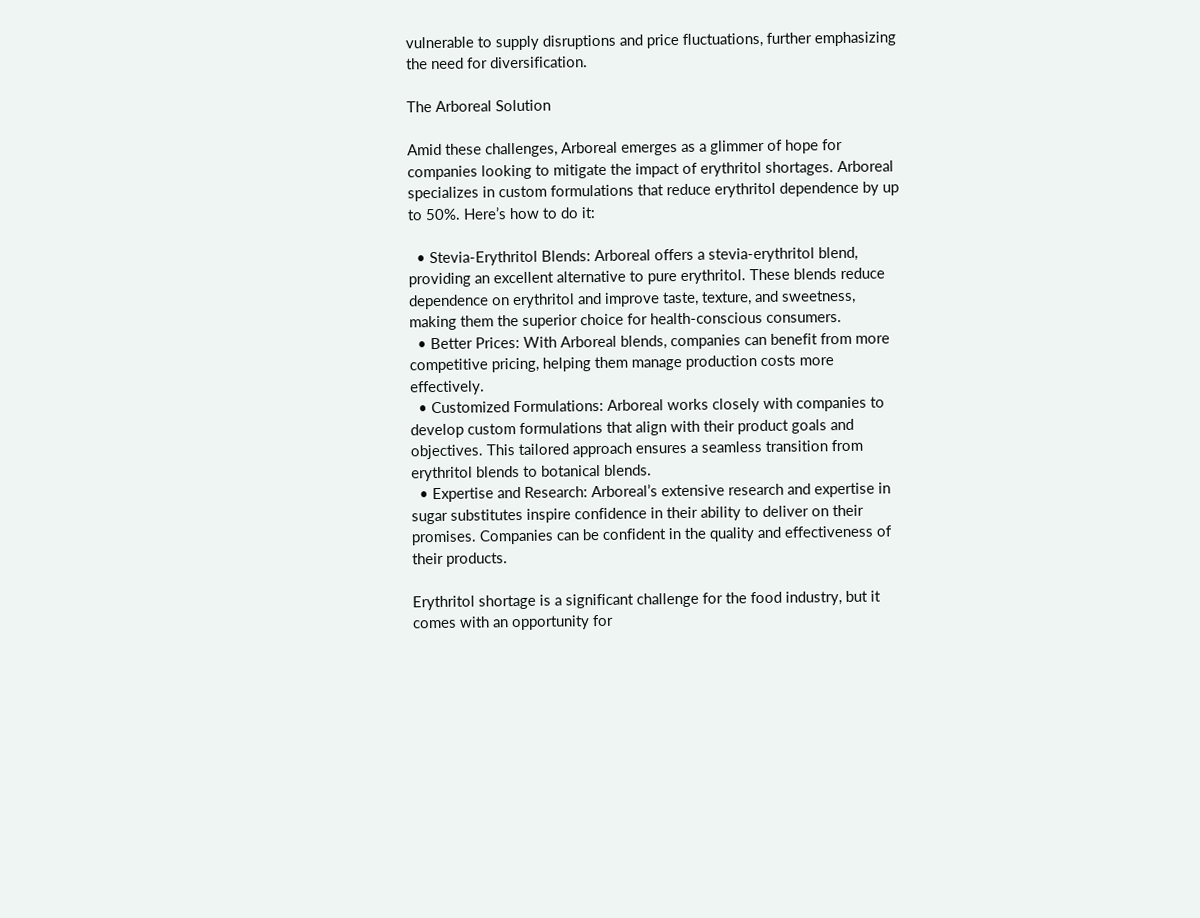vulnerable to supply disruptions and price fluctuations, further emphasizing the need for diversification.

The Arboreal Solution

Amid these challenges, Arboreal emerges as a glimmer of hope for companies looking to mitigate the impact of erythritol shortages. Arboreal specializes in custom formulations that reduce erythritol dependence by up to 50%. Here’s how to do it:

  • Stevia-Erythritol Blends: Arboreal offers a stevia-erythritol blend, providing an excellent alternative to pure erythritol. These blends reduce dependence on erythritol and improve taste, texture, and sweetness, making them the superior choice for health-conscious consumers.
  • Better Prices: With Arboreal blends, companies can benefit from more competitive pricing, helping them manage production costs more effectively.
  • Customized Formulations: Arboreal works closely with companies to develop custom formulations that align with their product goals and objectives. This tailored approach ensures a seamless transition from erythritol blends to botanical blends.
  • Expertise and Research: Arboreal’s extensive research and expertise in sugar substitutes inspire confidence in their ability to deliver on their promises. Companies can be confident in the quality and effectiveness of their products.

Erythritol shortage is a significant challenge for the food industry, but it comes with an opportunity for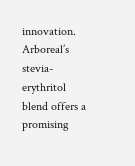innovation. Arboreal’s stevia-erythritol blend offers a promising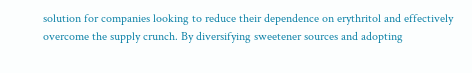solution for companies looking to reduce their dependence on erythritol and effectively overcome the supply crunch. By diversifying sweetener sources and adopting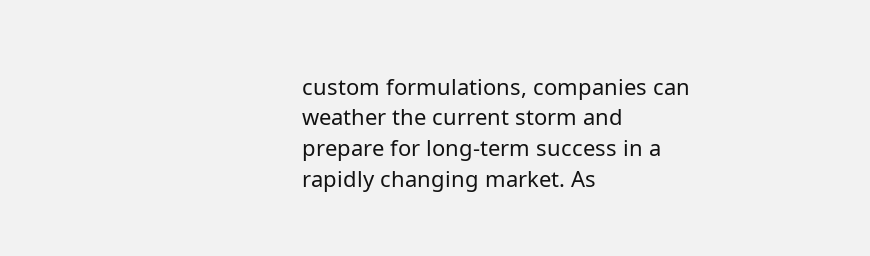custom formulations, companies can weather the current storm and prepare for long-term success in a rapidly changing market. As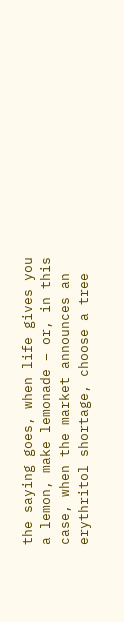the saying goes, when life gives you a lemon, make lemonade – or, in this case, when the market announces an erythritol shortage, choose a tree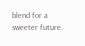blend for a sweeter future.